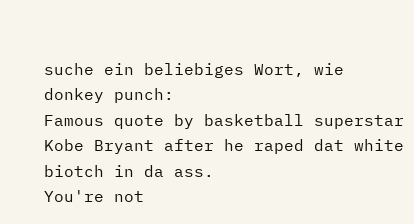suche ein beliebiges Wort, wie donkey punch:
Famous quote by basketball superstar Kobe Bryant after he raped dat white biotch in da ass.
You're not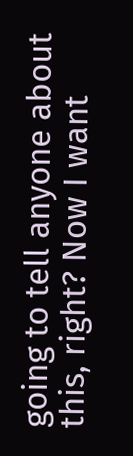going to tell anyone about this, right? Now I want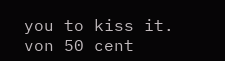you to kiss it.
von 50 cent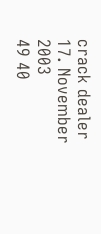crack dealer 17. November 2003
49 40